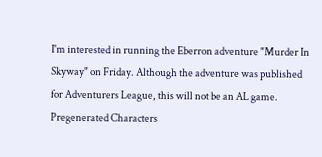I'm interested in running the Eberron adventure "Murder In Skyway" on Friday. Although the adventure was published for Adventurers League, this will not be an AL game. Pregenerated Characters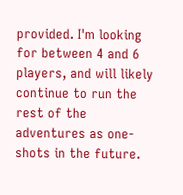provided. I'm looking for between 4 and 6 players, and will likely continue to run the rest of the adventures as one-shots in the future.